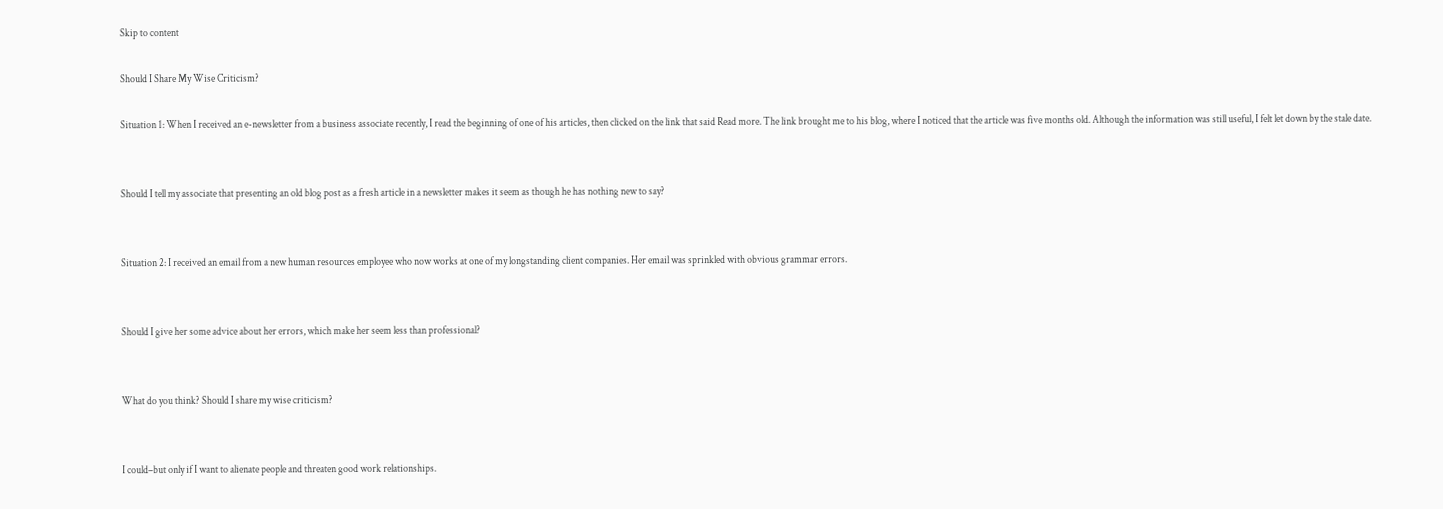Skip to content

Should I Share My Wise Criticism?

Situation 1: When I received an e-newsletter from a business associate recently, I read the beginning of one of his articles, then clicked on the link that said Read more. The link brought me to his blog, where I noticed that the article was five months old. Although the information was still useful, I felt let down by the stale date.


Should I tell my associate that presenting an old blog post as a fresh article in a newsletter makes it seem as though he has nothing new to say?


Situation 2: I received an email from a new human resources employee who now works at one of my longstanding client companies. Her email was sprinkled with obvious grammar errors.


Should I give her some advice about her errors, which make her seem less than professional?


What do you think? Should I share my wise criticism?


I could–but only if I want to alienate people and threaten good work relationships.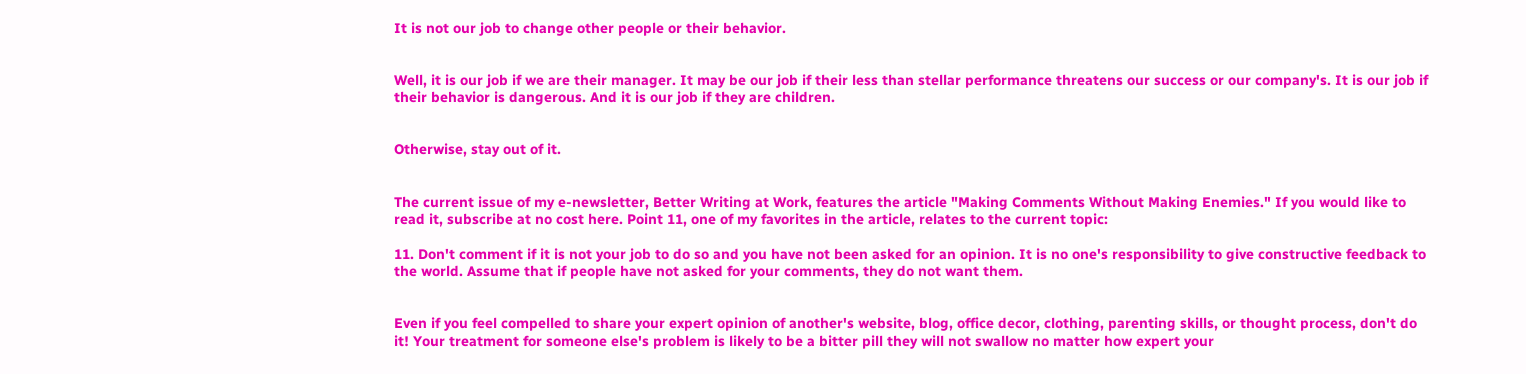It is not our job to change other people or their behavior.


Well, it is our job if we are their manager. It may be our job if their less than stellar performance threatens our success or our company's. It is our job if their behavior is dangerous. And it is our job if they are children.


Otherwise, stay out of it.


The current issue of my e-newsletter, Better Writing at Work, features the article "Making Comments Without Making Enemies." If you would like to read it, subscribe at no cost here. Point 11, one of my favorites in the article, relates to the current topic:

11. Don't comment if it is not your job to do so and you have not been asked for an opinion. It is no one's responsibility to give constructive feedback to the world. Assume that if people have not asked for your comments, they do not want them.


Even if you feel compelled to share your expert opinion of another's website, blog, office decor, clothing, parenting skills, or thought process, don't do it! Your treatment for someone else's problem is likely to be a bitter pill they will not swallow no matter how expert your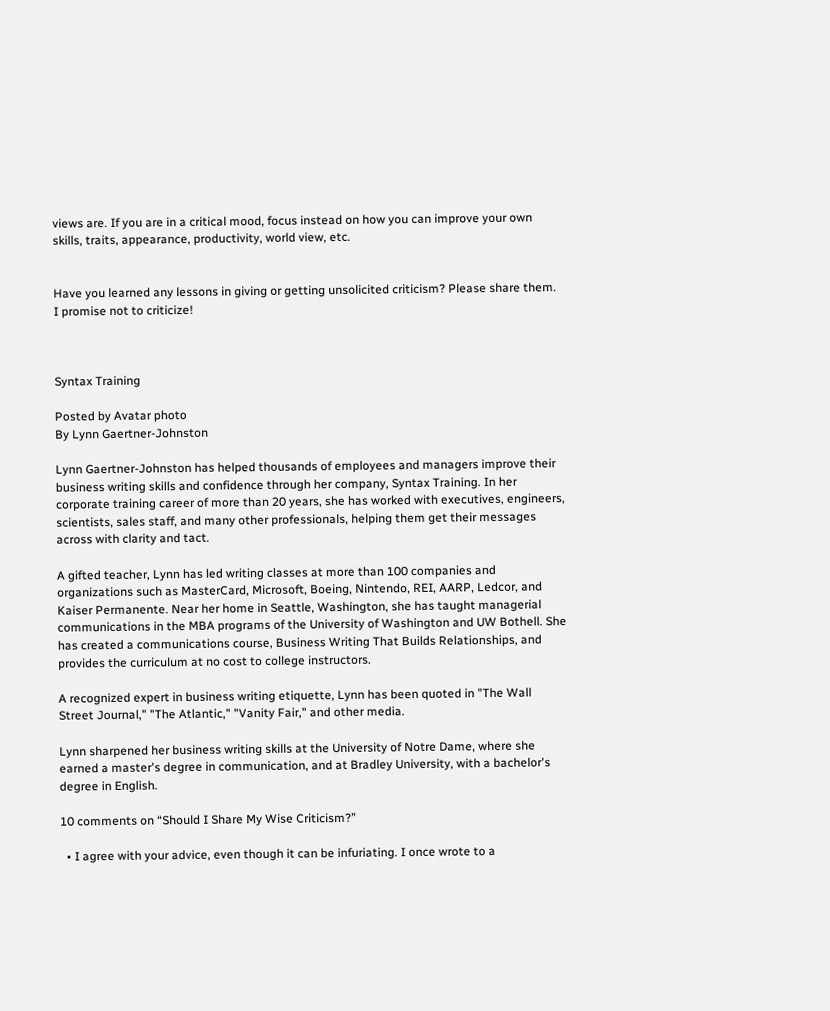views are. If you are in a critical mood, focus instead on how you can improve your own skills, traits, appearance, productivity, world view, etc.


Have you learned any lessons in giving or getting unsolicited criticism? Please share them. I promise not to criticize!



Syntax Training

Posted by Avatar photo
By Lynn Gaertner-Johnston

Lynn Gaertner-Johnston has helped thousands of employees and managers improve their business writing skills and confidence through her company, Syntax Training. In her corporate training career of more than 20 years, she has worked with executives, engineers, scientists, sales staff, and many other professionals, helping them get their messages across with clarity and tact.

A gifted teacher, Lynn has led writing classes at more than 100 companies and organizations such as MasterCard, Microsoft, Boeing, Nintendo, REI, AARP, Ledcor, and Kaiser Permanente. Near her home in Seattle, Washington, she has taught managerial communications in the MBA programs of the University of Washington and UW Bothell. She has created a communications course, Business Writing That Builds Relationships, and provides the curriculum at no cost to college instructors.

A recognized expert in business writing etiquette, Lynn has been quoted in "The Wall Street Journal," "The Atlantic," "Vanity Fair," and other media.

Lynn sharpened her business writing skills at the University of Notre Dame, where she earned a master's degree in communication, and at Bradley University, with a bachelor's degree in English.

10 comments on “Should I Share My Wise Criticism?”

  • I agree with your advice, even though it can be infuriating. I once wrote to a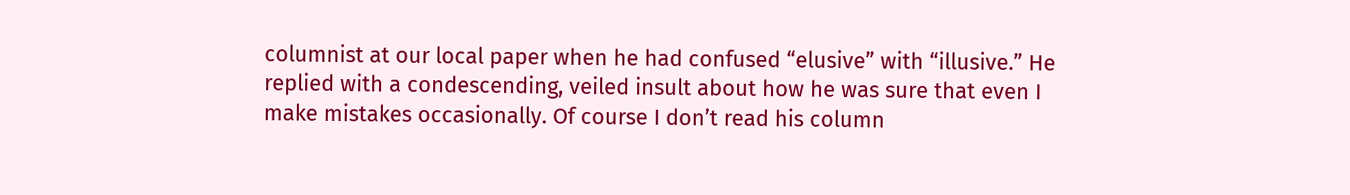columnist at our local paper when he had confused “elusive” with “illusive.” He replied with a condescending, veiled insult about how he was sure that even I make mistakes occasionally. Of course I don’t read his column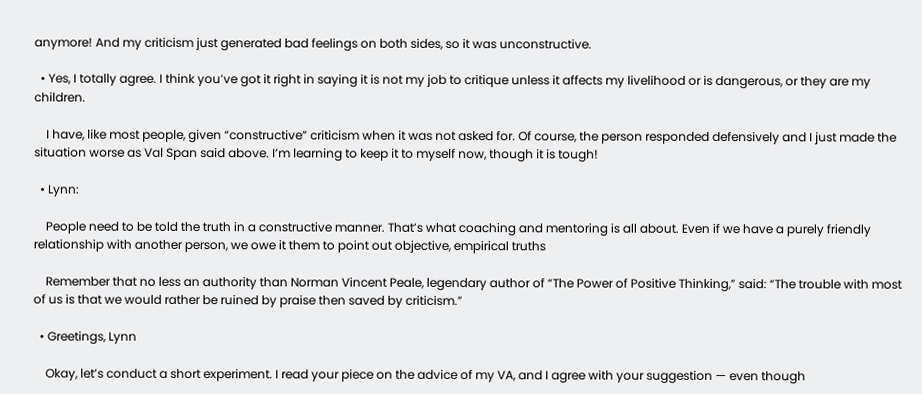anymore! And my criticism just generated bad feelings on both sides, so it was unconstructive.

  • Yes, I totally agree. I think you’ve got it right in saying it is not my job to critique unless it affects my livelihood or is dangerous, or they are my children.

    I have, like most people, given “constructive” criticism when it was not asked for. Of course, the person responded defensively and I just made the situation worse as Val Span said above. I’m learning to keep it to myself now, though it is tough!

  • Lynn:

    People need to be told the truth in a constructive manner. That’s what coaching and mentoring is all about. Even if we have a purely friendly relationship with another person, we owe it them to point out objective, empirical truths

    Remember that no less an authority than Norman Vincent Peale, legendary author of “The Power of Positive Thinking,” said: “The trouble with most of us is that we would rather be ruined by praise then saved by criticism.”

  • Greetings, Lynn

    Okay, let’s conduct a short experiment. I read your piece on the advice of my VA, and I agree with your suggestion — even though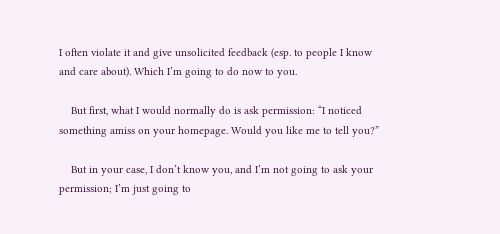I often violate it and give unsolicited feedback (esp. to people I know and care about). Which I’m going to do now to you.

    But first, what I would normally do is ask permission: “I noticed something amiss on your homepage. Would you like me to tell you?”

    But in your case, I don’t know you, and I’m not going to ask your permission; I’m just going to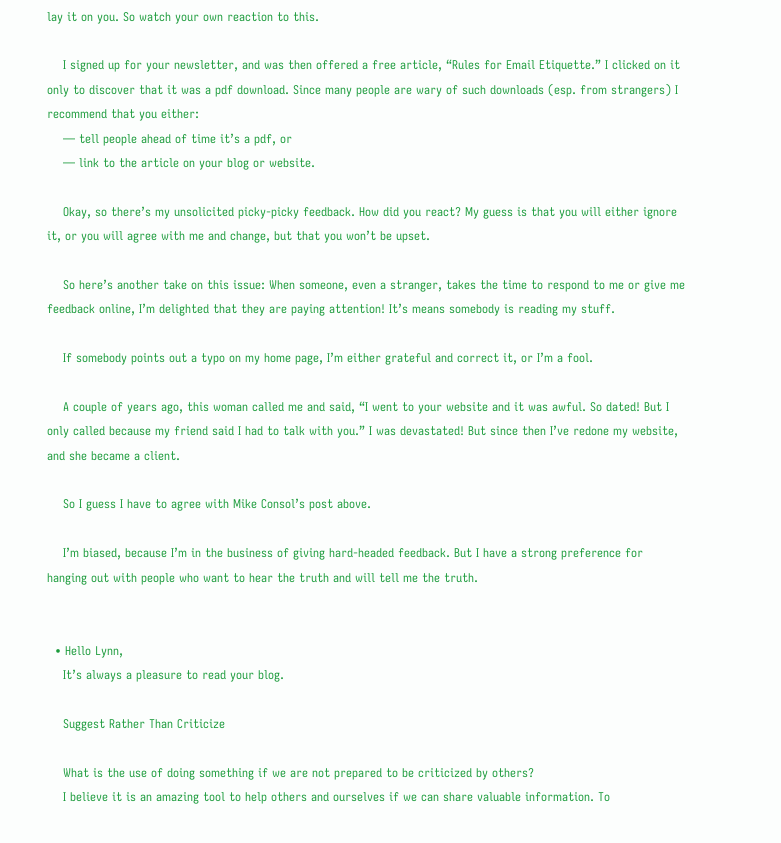lay it on you. So watch your own reaction to this.

    I signed up for your newsletter, and was then offered a free article, “Rules for Email Etiquette.” I clicked on it only to discover that it was a pdf download. Since many people are wary of such downloads (esp. from strangers) I recommend that you either:
    — tell people ahead of time it’s a pdf, or
    — link to the article on your blog or website.

    Okay, so there’s my unsolicited picky-picky feedback. How did you react? My guess is that you will either ignore it, or you will agree with me and change, but that you won’t be upset.

    So here’s another take on this issue: When someone, even a stranger, takes the time to respond to me or give me feedback online, I’m delighted that they are paying attention! It’s means somebody is reading my stuff.

    If somebody points out a typo on my home page, I’m either grateful and correct it, or I’m a fool.

    A couple of years ago, this woman called me and said, “I went to your website and it was awful. So dated! But I only called because my friend said I had to talk with you.” I was devastated! But since then I’ve redone my website, and she became a client.

    So I guess I have to agree with Mike Consol’s post above.

    I’m biased, because I’m in the business of giving hard-headed feedback. But I have a strong preference for hanging out with people who want to hear the truth and will tell me the truth.


  • Hello Lynn,
    It’s always a pleasure to read your blog.

    Suggest Rather Than Criticize

    What is the use of doing something if we are not prepared to be criticized by others?
    I believe it is an amazing tool to help others and ourselves if we can share valuable information. To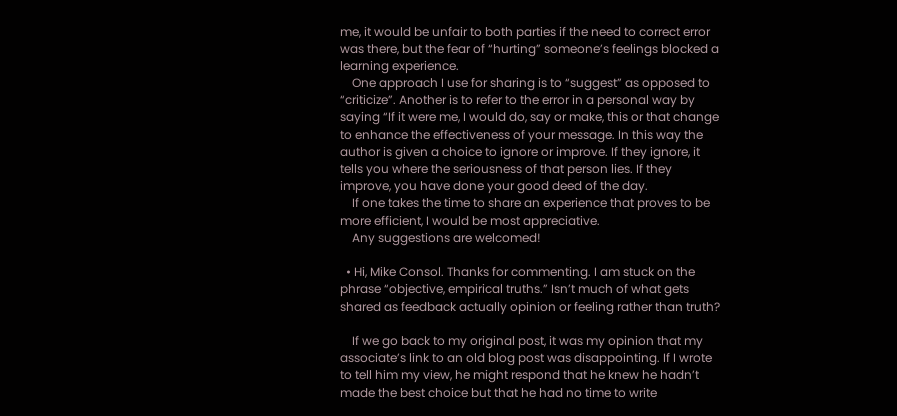me, it would be unfair to both parties if the need to correct error was there, but the fear of “hurting” someone’s feelings blocked a learning experience.
    One approach I use for sharing is to “suggest” as opposed to “criticize”. Another is to refer to the error in a personal way by saying “If it were me, I would do, say or make, this or that change to enhance the effectiveness of your message. In this way the author is given a choice to ignore or improve. If they ignore, it tells you where the seriousness of that person lies. If they improve, you have done your good deed of the day.
    If one takes the time to share an experience that proves to be more efficient, I would be most appreciative.
    Any suggestions are welcomed!

  • Hi, Mike Consol. Thanks for commenting. I am stuck on the phrase “objective, empirical truths.” Isn’t much of what gets shared as feedback actually opinion or feeling rather than truth?

    If we go back to my original post, it was my opinion that my associate’s link to an old blog post was disappointing. If I wrote to tell him my view, he might respond that he knew he hadn’t made the best choice but that he had no time to write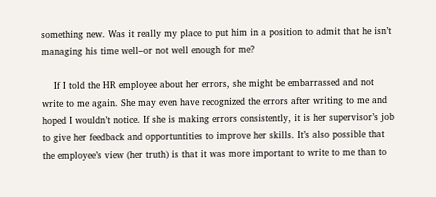something new. Was it really my place to put him in a position to admit that he isn’t managing his time well–or not well enough for me?

    If I told the HR employee about her errors, she might be embarrassed and not write to me again. She may even have recognized the errors after writing to me and hoped I wouldn’t notice. If she is making errors consistently, it is her supervisor’s job to give her feedback and opportuntities to improve her skills. It’s also possible that the employee’s view (her truth) is that it was more important to write to me than to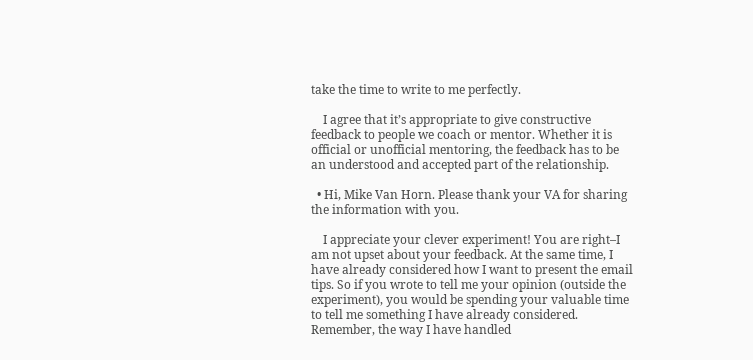take the time to write to me perfectly.

    I agree that it’s appropriate to give constructive feedback to people we coach or mentor. Whether it is official or unofficial mentoring, the feedback has to be an understood and accepted part of the relationship.

  • Hi, Mike Van Horn. Please thank your VA for sharing the information with you.

    I appreciate your clever experiment! You are right–I am not upset about your feedback. At the same time, I have already considered how I want to present the email tips. So if you wrote to tell me your opinion (outside the experiment), you would be spending your valuable time to tell me something I have already considered. Remember, the way I have handled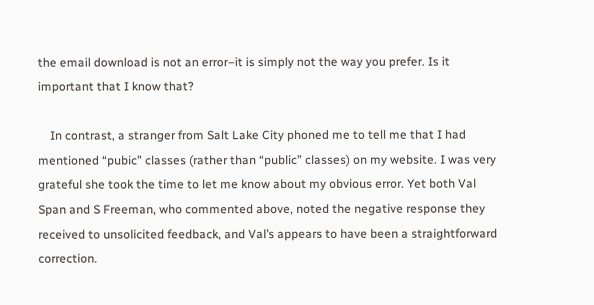the email download is not an error–it is simply not the way you prefer. Is it important that I know that?

    In contrast, a stranger from Salt Lake City phoned me to tell me that I had mentioned “pubic” classes (rather than “public” classes) on my website. I was very grateful she took the time to let me know about my obvious error. Yet both Val Span and S Freeman, who commented above, noted the negative response they received to unsolicited feedback, and Val’s appears to have been a straightforward correction.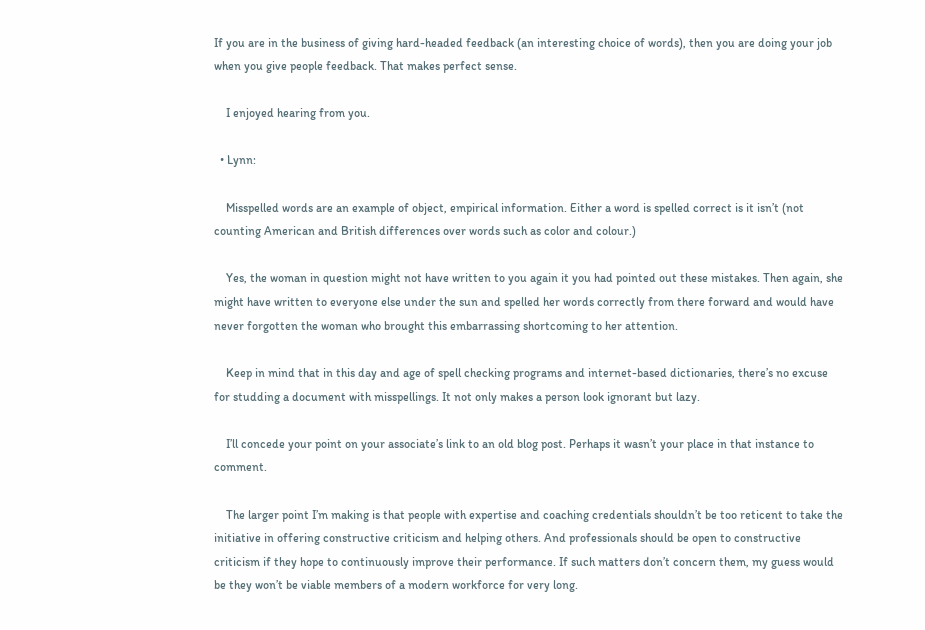If you are in the business of giving hard-headed feedback (an interesting choice of words), then you are doing your job when you give people feedback. That makes perfect sense.

    I enjoyed hearing from you.

  • Lynn:

    Misspelled words are an example of object, empirical information. Either a word is spelled correct is it isn’t (not counting American and British differences over words such as color and colour.)

    Yes, the woman in question might not have written to you again it you had pointed out these mistakes. Then again, she might have written to everyone else under the sun and spelled her words correctly from there forward and would have never forgotten the woman who brought this embarrassing shortcoming to her attention.

    Keep in mind that in this day and age of spell checking programs and internet-based dictionaries, there’s no excuse for studding a document with misspellings. It not only makes a person look ignorant but lazy.

    I’ll concede your point on your associate’s link to an old blog post. Perhaps it wasn’t your place in that instance to comment.

    The larger point I’m making is that people with expertise and coaching credentials shouldn’t be too reticent to take the initiative in offering constructive criticism and helping others. And professionals should be open to constructive criticism if they hope to continuously improve their performance. If such matters don’t concern them, my guess would be they won’t be viable members of a modern workforce for very long.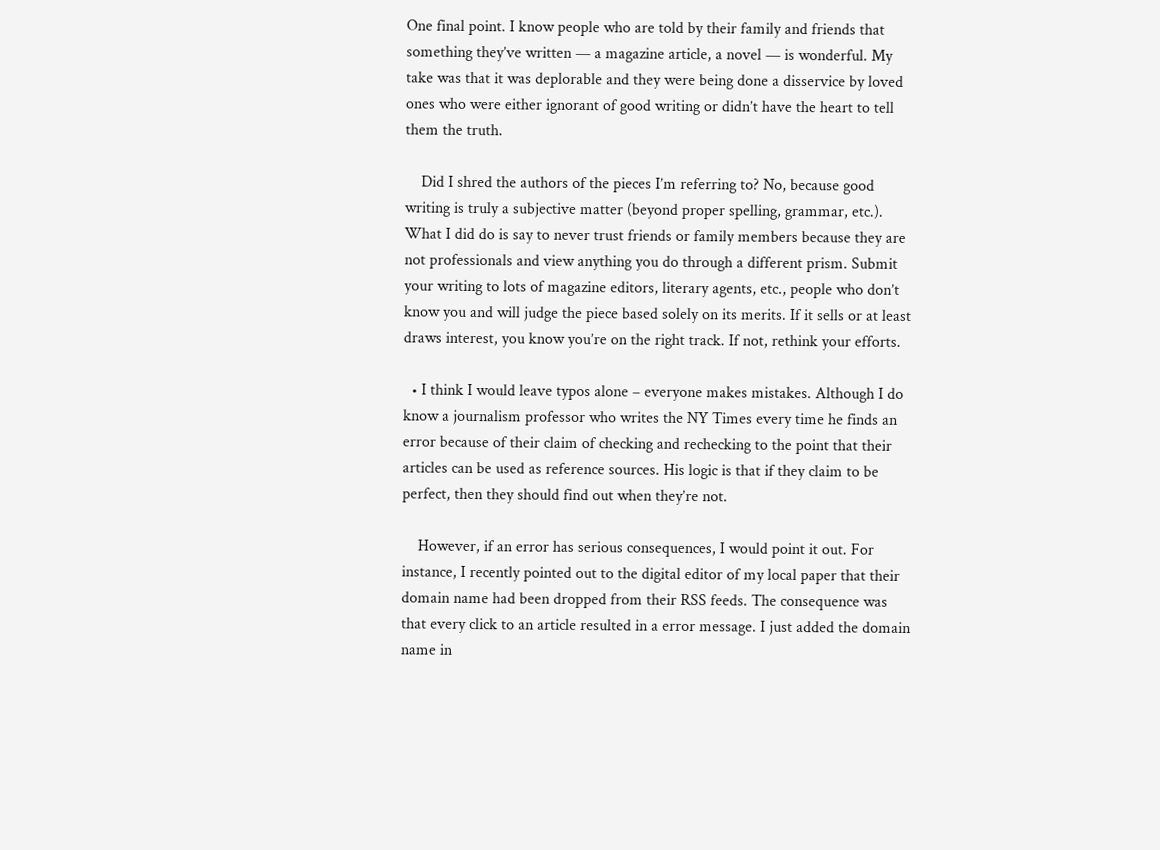One final point. I know people who are told by their family and friends that something they’ve written — a magazine article, a novel — is wonderful. My take was that it was deplorable and they were being done a disservice by loved ones who were either ignorant of good writing or didn’t have the heart to tell them the truth.

    Did I shred the authors of the pieces I’m referring to? No, because good writing is truly a subjective matter (beyond proper spelling, grammar, etc.). What I did do is say to never trust friends or family members because they are not professionals and view anything you do through a different prism. Submit your writing to lots of magazine editors, literary agents, etc., people who don’t know you and will judge the piece based solely on its merits. If it sells or at least draws interest, you know you’re on the right track. If not, rethink your efforts.

  • I think I would leave typos alone – everyone makes mistakes. Although I do know a journalism professor who writes the NY Times every time he finds an error because of their claim of checking and rechecking to the point that their articles can be used as reference sources. His logic is that if they claim to be perfect, then they should find out when they’re not.

    However, if an error has serious consequences, I would point it out. For instance, I recently pointed out to the digital editor of my local paper that their domain name had been dropped from their RSS feeds. The consequence was that every click to an article resulted in a error message. I just added the domain name in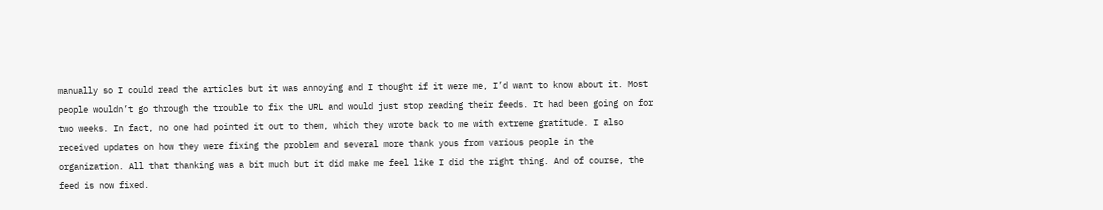manually so I could read the articles but it was annoying and I thought if it were me, I’d want to know about it. Most people wouldn’t go through the trouble to fix the URL and would just stop reading their feeds. It had been going on for two weeks. In fact, no one had pointed it out to them, which they wrote back to me with extreme gratitude. I also received updates on how they were fixing the problem and several more thank yous from various people in the organization. All that thanking was a bit much but it did make me feel like I did the right thing. And of course, the feed is now fixed.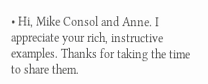• Hi, Mike Consol and Anne. I appreciate your rich, instructive examples. Thanks for taking the time to share them.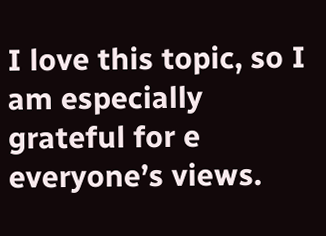I love this topic, so I am especially grateful for e everyone’s views.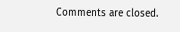Comments are closed.